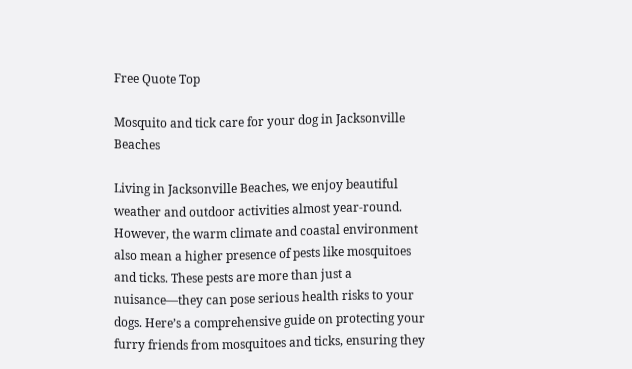Free Quote Top

Mosquito and tick care for your dog in Jacksonville Beaches

Living in Jacksonville Beaches, we enjoy beautiful weather and outdoor activities almost year-round. However, the warm climate and coastal environment also mean a higher presence of pests like mosquitoes and ticks. These pests are more than just a nuisance—they can pose serious health risks to your dogs. Here’s a comprehensive guide on protecting your furry friends from mosquitoes and ticks, ensuring they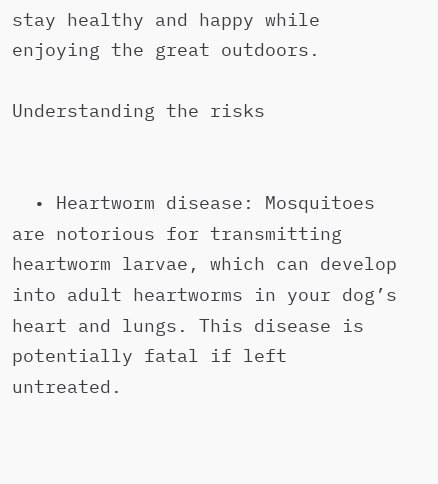stay healthy and happy while enjoying the great outdoors.

Understanding the risks


  • Heartworm disease: Mosquitoes are notorious for transmitting heartworm larvae, which can develop into adult heartworms in your dog’s heart and lungs. This disease is potentially fatal if left untreated.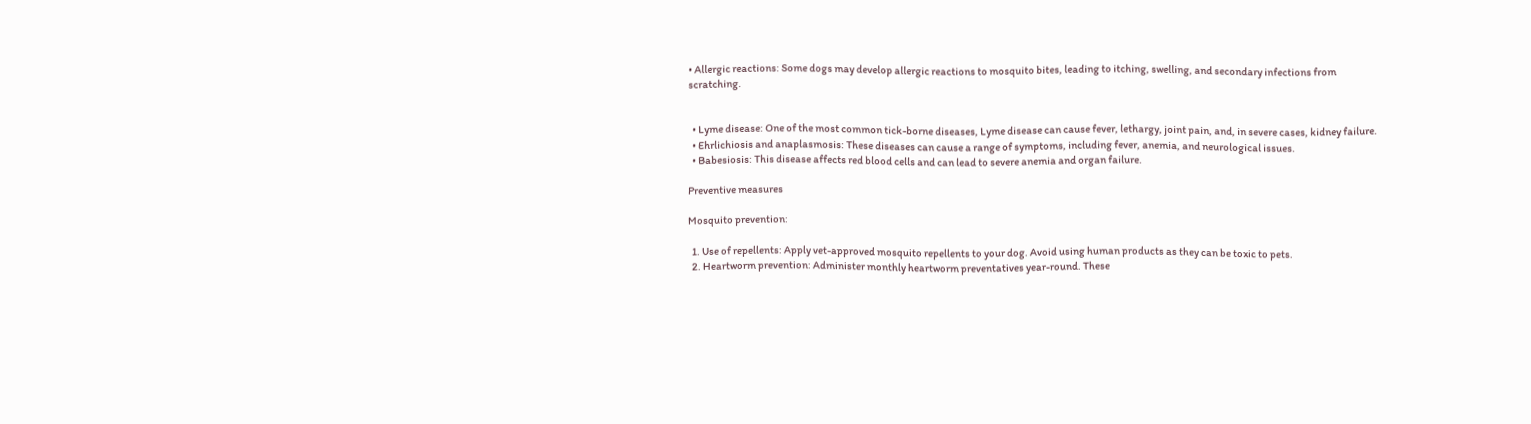• Allergic reactions: Some dogs may develop allergic reactions to mosquito bites, leading to itching, swelling, and secondary infections from scratching.


  • Lyme disease: One of the most common tick-borne diseases, Lyme disease can cause fever, lethargy, joint pain, and, in severe cases, kidney failure.
  • Ehrlichiosis and anaplasmosis: These diseases can cause a range of symptoms, including fever, anemia, and neurological issues.
  • Babesiosis: This disease affects red blood cells and can lead to severe anemia and organ failure.

Preventive measures

Mosquito prevention:

  1. Use of repellents: Apply vet-approved mosquito repellents to your dog. Avoid using human products as they can be toxic to pets.
  2. Heartworm prevention: Administer monthly heartworm preventatives year-round. These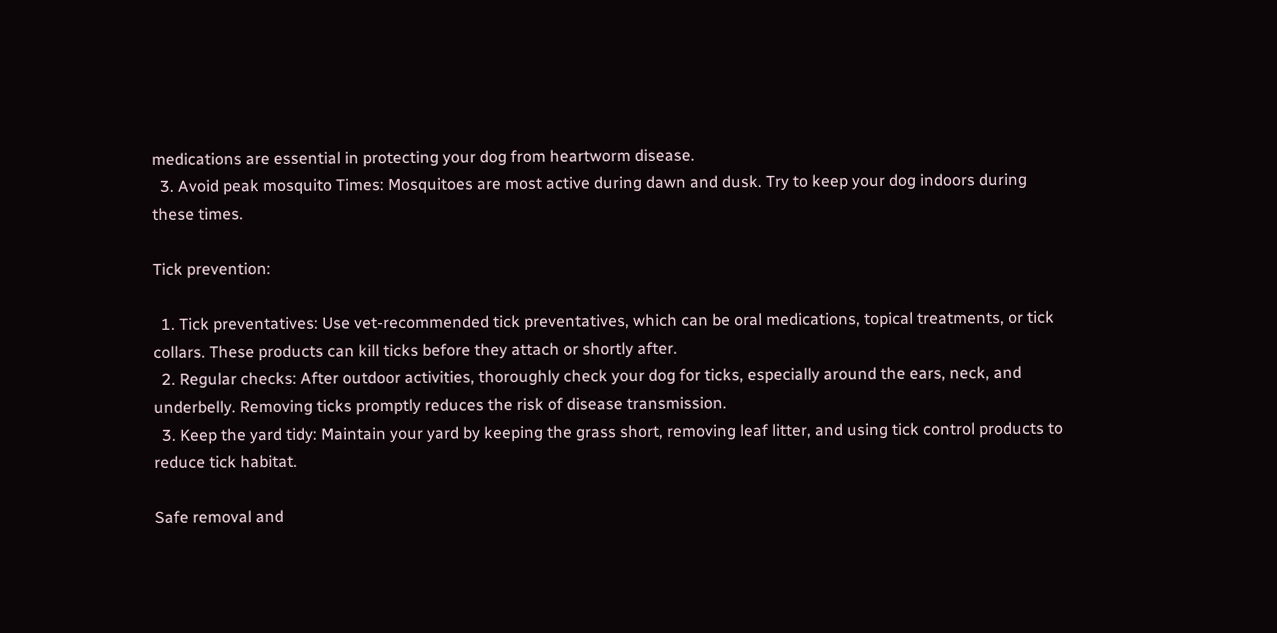medications are essential in protecting your dog from heartworm disease.
  3. Avoid peak mosquito Times: Mosquitoes are most active during dawn and dusk. Try to keep your dog indoors during these times.

Tick prevention:

  1. Tick preventatives: Use vet-recommended tick preventatives, which can be oral medications, topical treatments, or tick collars. These products can kill ticks before they attach or shortly after.
  2. Regular checks: After outdoor activities, thoroughly check your dog for ticks, especially around the ears, neck, and underbelly. Removing ticks promptly reduces the risk of disease transmission.
  3. Keep the yard tidy: Maintain your yard by keeping the grass short, removing leaf litter, and using tick control products to reduce tick habitat.

Safe removal and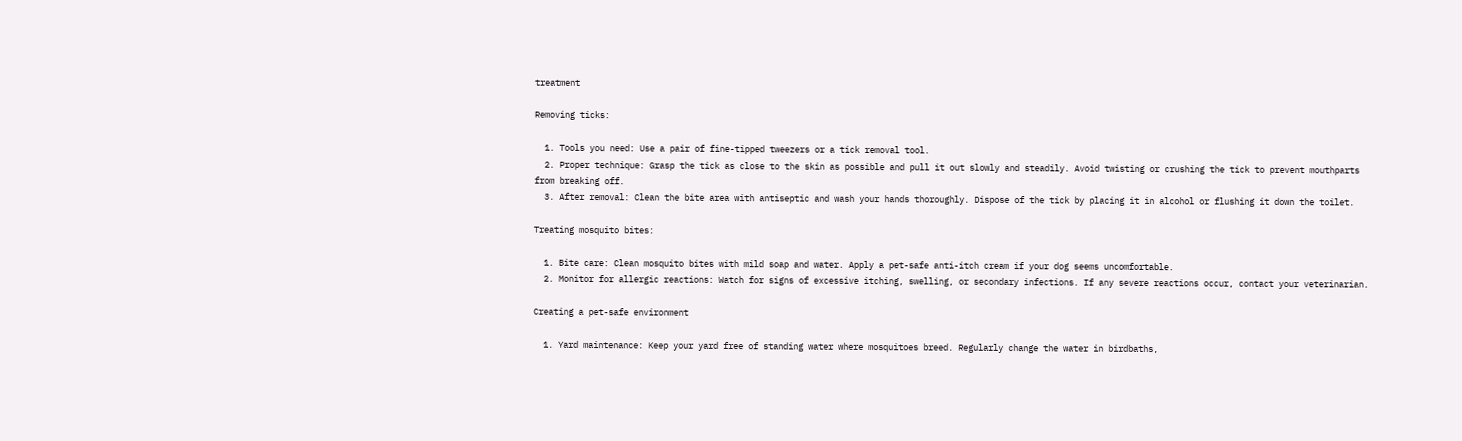treatment

Removing ticks:

  1. Tools you need: Use a pair of fine-tipped tweezers or a tick removal tool.
  2. Proper technique: Grasp the tick as close to the skin as possible and pull it out slowly and steadily. Avoid twisting or crushing the tick to prevent mouthparts from breaking off.
  3. After removal: Clean the bite area with antiseptic and wash your hands thoroughly. Dispose of the tick by placing it in alcohol or flushing it down the toilet.

Treating mosquito bites:

  1. Bite care: Clean mosquito bites with mild soap and water. Apply a pet-safe anti-itch cream if your dog seems uncomfortable.
  2. Monitor for allergic reactions: Watch for signs of excessive itching, swelling, or secondary infections. If any severe reactions occur, contact your veterinarian.

Creating a pet-safe environment

  1. Yard maintenance: Keep your yard free of standing water where mosquitoes breed. Regularly change the water in birdbaths,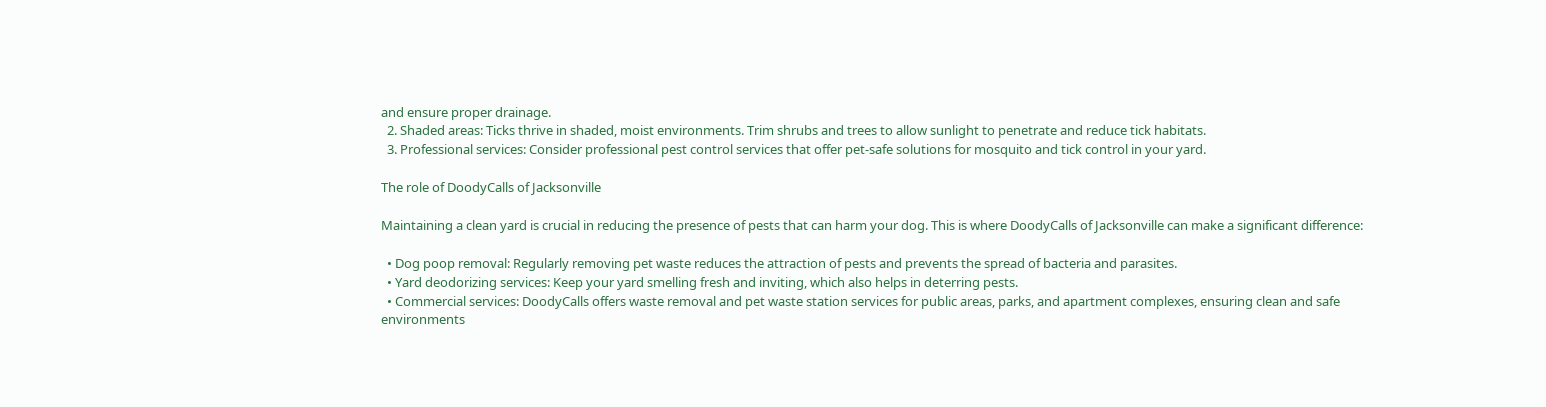and ensure proper drainage.
  2. Shaded areas: Ticks thrive in shaded, moist environments. Trim shrubs and trees to allow sunlight to penetrate and reduce tick habitats.
  3. Professional services: Consider professional pest control services that offer pet-safe solutions for mosquito and tick control in your yard.

The role of DoodyCalls of Jacksonville

Maintaining a clean yard is crucial in reducing the presence of pests that can harm your dog. This is where DoodyCalls of Jacksonville can make a significant difference:

  • Dog poop removal: Regularly removing pet waste reduces the attraction of pests and prevents the spread of bacteria and parasites.
  • Yard deodorizing services: Keep your yard smelling fresh and inviting, which also helps in deterring pests.
  • Commercial services: DoodyCalls offers waste removal and pet waste station services for public areas, parks, and apartment complexes, ensuring clean and safe environments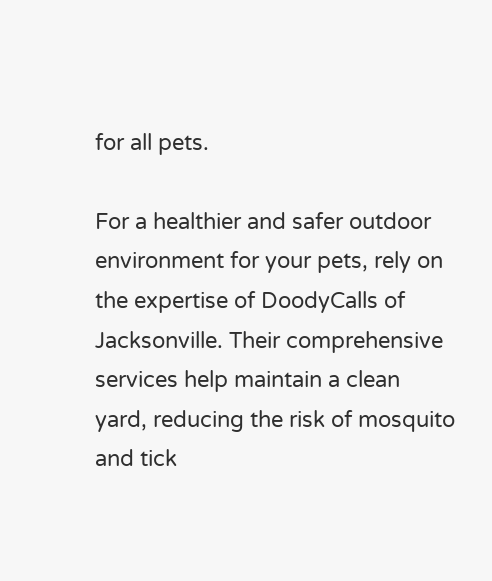for all pets.

For a healthier and safer outdoor environment for your pets, rely on the expertise of DoodyCalls of Jacksonville. Their comprehensive services help maintain a clean yard, reducing the risk of mosquito and tick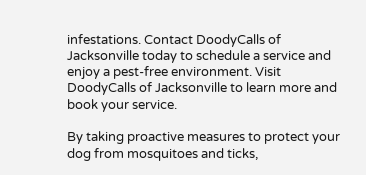infestations. Contact DoodyCalls of Jacksonville today to schedule a service and enjoy a pest-free environment. Visit DoodyCalls of Jacksonville to learn more and book your service.

By taking proactive measures to protect your dog from mosquitoes and ticks,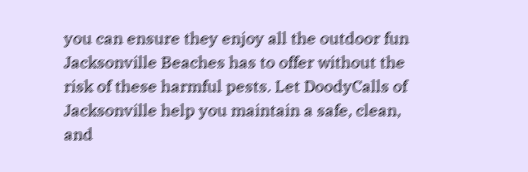you can ensure they enjoy all the outdoor fun Jacksonville Beaches has to offer without the risk of these harmful pests. Let DoodyCalls of Jacksonville help you maintain a safe, clean, and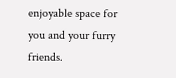enjoyable space for you and your furry friends.